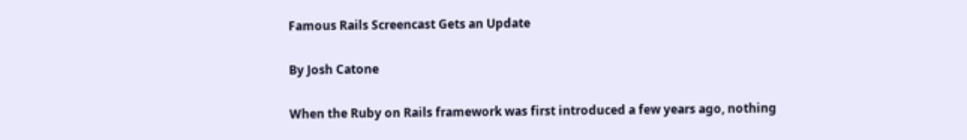Famous Rails Screencast Gets an Update

By Josh Catone

When the Ruby on Rails framework was first introduced a few years ago, nothing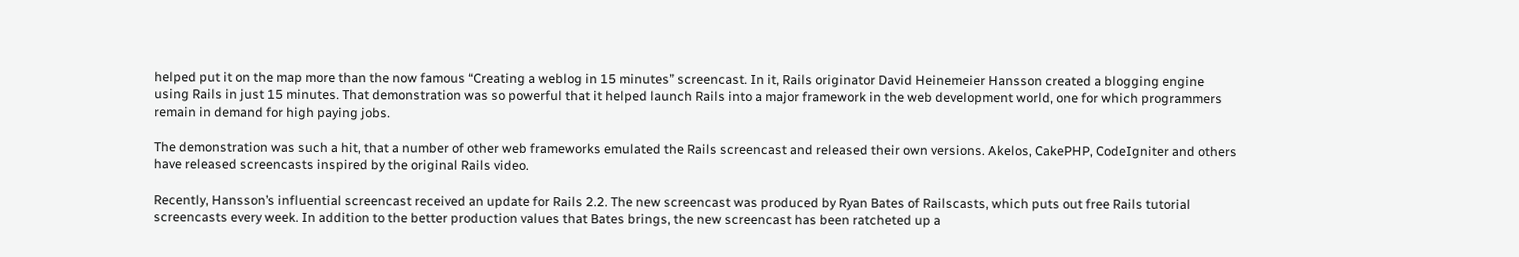helped put it on the map more than the now famous “Creating a weblog in 15 minutes” screencast. In it, Rails originator David Heinemeier Hansson created a blogging engine using Rails in just 15 minutes. That demonstration was so powerful that it helped launch Rails into a major framework in the web development world, one for which programmers remain in demand for high paying jobs.

The demonstration was such a hit, that a number of other web frameworks emulated the Rails screencast and released their own versions. Akelos, CakePHP, CodeIgniter and others have released screencasts inspired by the original Rails video.

Recently, Hansson’s influential screencast received an update for Rails 2.2. The new screencast was produced by Ryan Bates of Railscasts, which puts out free Rails tutorial screencasts every week. In addition to the better production values that Bates brings, the new screencast has been ratcheted up a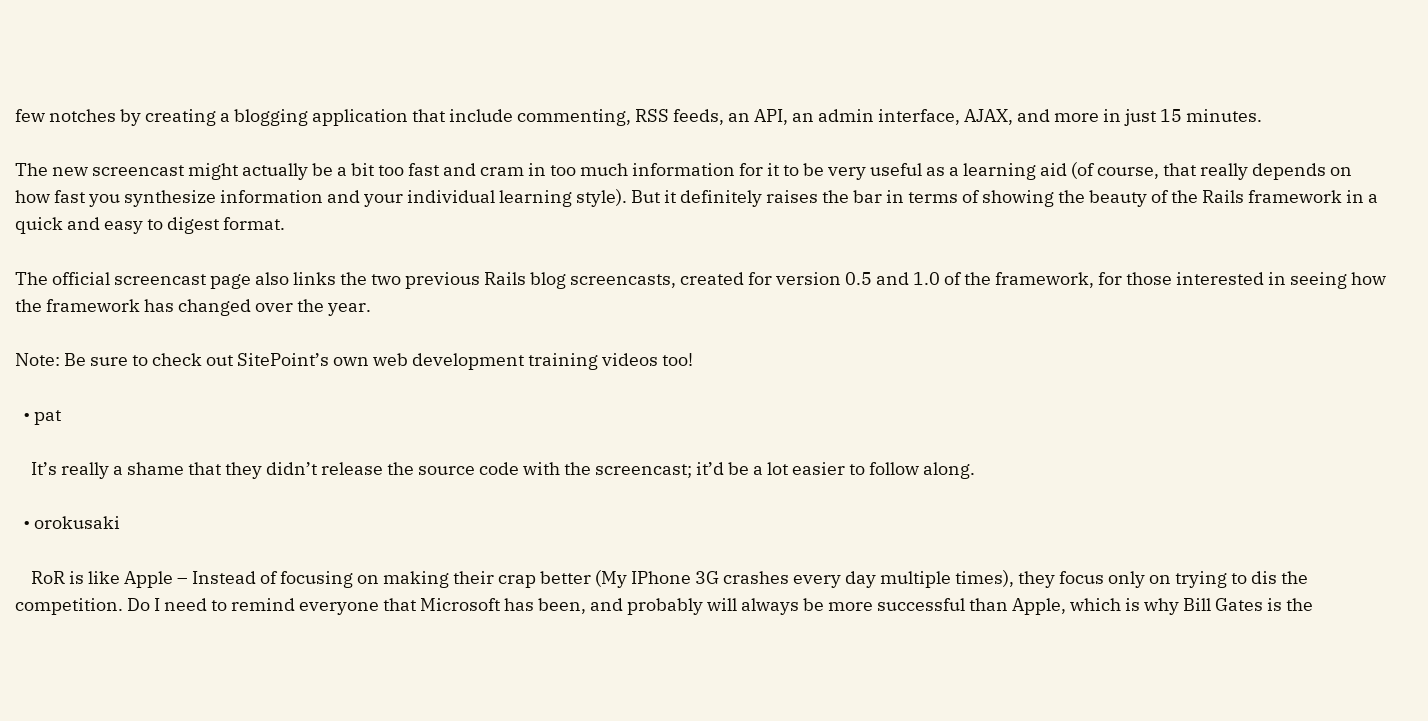few notches by creating a blogging application that include commenting, RSS feeds, an API, an admin interface, AJAX, and more in just 15 minutes.

The new screencast might actually be a bit too fast and cram in too much information for it to be very useful as a learning aid (of course, that really depends on how fast you synthesize information and your individual learning style). But it definitely raises the bar in terms of showing the beauty of the Rails framework in a quick and easy to digest format.

The official screencast page also links the two previous Rails blog screencasts, created for version 0.5 and 1.0 of the framework, for those interested in seeing how the framework has changed over the year.

Note: Be sure to check out SitePoint’s own web development training videos too!

  • pat

    It’s really a shame that they didn’t release the source code with the screencast; it’d be a lot easier to follow along.

  • orokusaki

    RoR is like Apple – Instead of focusing on making their crap better (My IPhone 3G crashes every day multiple times), they focus only on trying to dis the competition. Do I need to remind everyone that Microsoft has been, and probably will always be more successful than Apple, which is why Bill Gates is the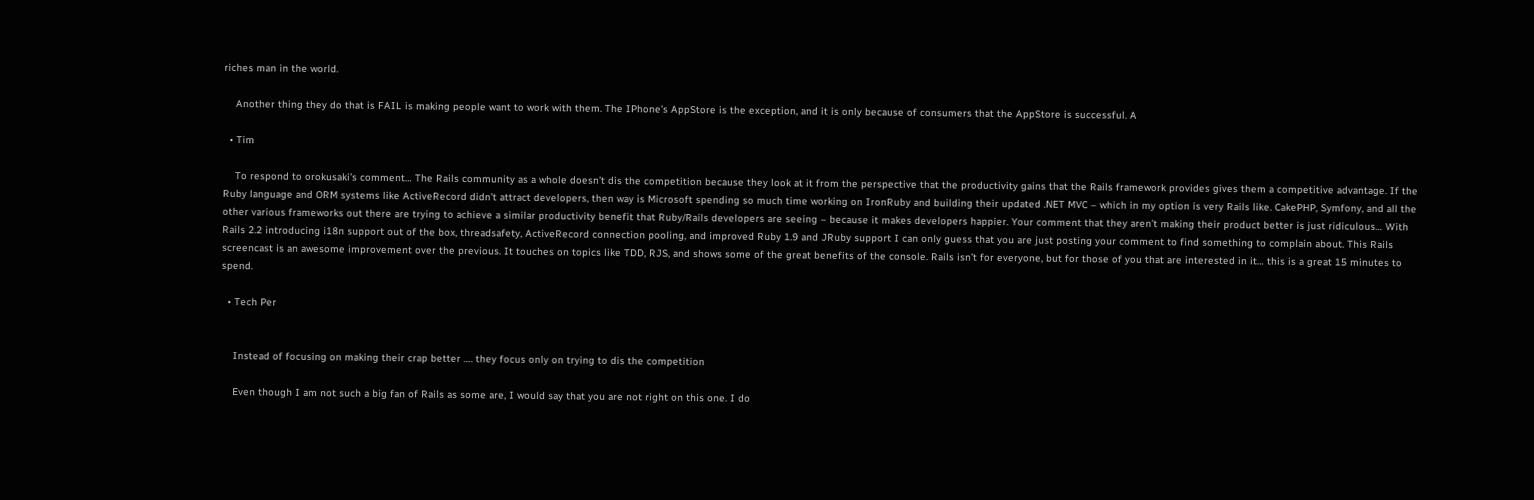riches man in the world.

    Another thing they do that is FAIL is making people want to work with them. The IPhone’s AppStore is the exception, and it is only because of consumers that the AppStore is successful. A

  • Tim

    To respond to orokusaki’s comment… The Rails community as a whole doesn’t dis the competition because they look at it from the perspective that the productivity gains that the Rails framework provides gives them a competitive advantage. If the Ruby language and ORM systems like ActiveRecord didn’t attract developers, then way is Microsoft spending so much time working on IronRuby and building their updated .NET MVC – which in my option is very Rails like. CakePHP, Symfony, and all the other various frameworks out there are trying to achieve a similar productivity benefit that Ruby/Rails developers are seeing – because it makes developers happier. Your comment that they aren’t making their product better is just ridiculous… With Rails 2.2 introducing i18n support out of the box, threadsafety, ActiveRecord connection pooling, and improved Ruby 1.9 and JRuby support I can only guess that you are just posting your comment to find something to complain about. This Rails screencast is an awesome improvement over the previous. It touches on topics like TDD, RJS, and shows some of the great benefits of the console. Rails isn’t for everyone, but for those of you that are interested in it… this is a great 15 minutes to spend.

  • Tech Per


    Instead of focusing on making their crap better …. they focus only on trying to dis the competition

    Even though I am not such a big fan of Rails as some are, I would say that you are not right on this one. I do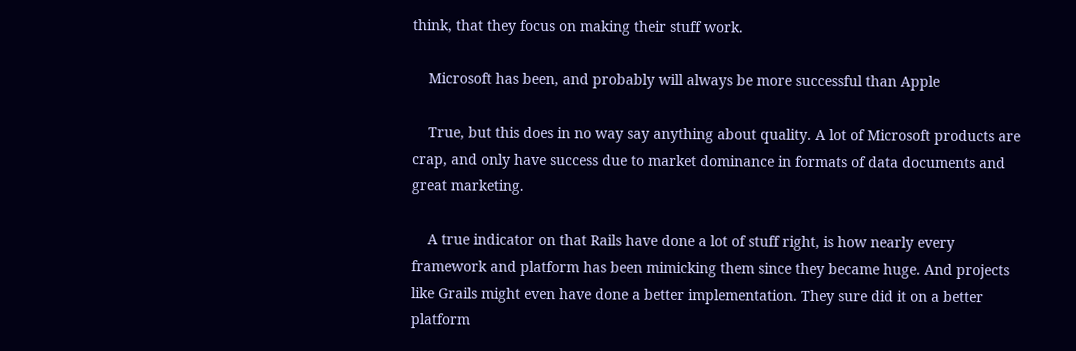think, that they focus on making their stuff work.

    Microsoft has been, and probably will always be more successful than Apple

    True, but this does in no way say anything about quality. A lot of Microsoft products are crap, and only have success due to market dominance in formats of data documents and great marketing.

    A true indicator on that Rails have done a lot of stuff right, is how nearly every framework and platform has been mimicking them since they became huge. And projects like Grails might even have done a better implementation. They sure did it on a better platform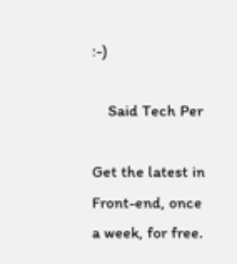:-)

    Said Tech Per

Get the latest in Front-end, once a week, for free.